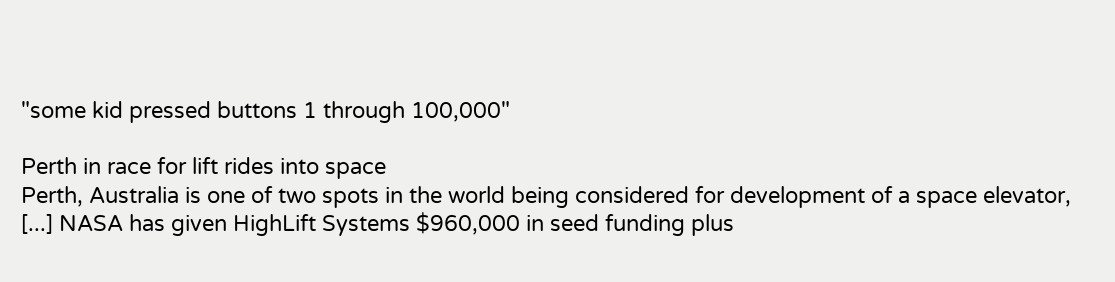"some kid pressed buttons 1 through 100,000"

Perth in race for lift rides into space
Perth, Australia is one of two spots in the world being considered for development of a space elevator, [...] NASA has given HighLift Systems $960,000 in seed funding plus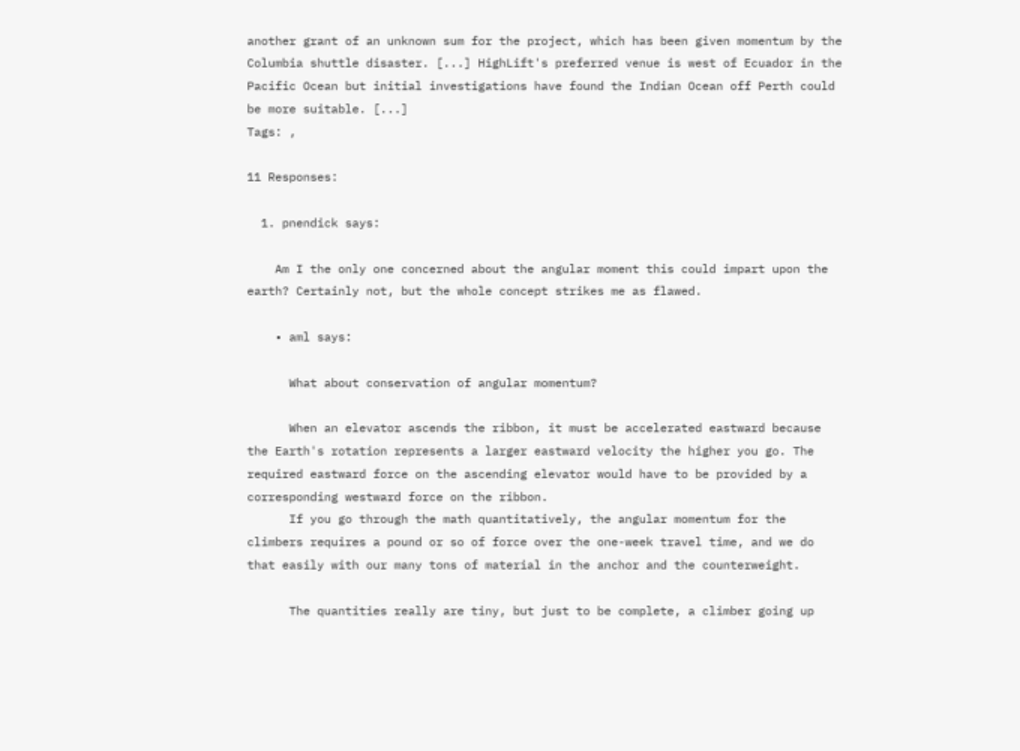another grant of an unknown sum for the project, which has been given momentum by the Columbia shuttle disaster. [...] HighLift's preferred venue is west of Ecuador in the Pacific Ocean but initial investigations have found the Indian Ocean off Perth could be more suitable. [...]
Tags: ,

11 Responses:

  1. pnendick says:

    Am I the only one concerned about the angular moment this could impart upon the earth? Certainly not, but the whole concept strikes me as flawed.

    • aml says:

      What about conservation of angular momentum?

      When an elevator ascends the ribbon, it must be accelerated eastward because the Earth's rotation represents a larger eastward velocity the higher you go. The required eastward force on the ascending elevator would have to be provided by a corresponding westward force on the ribbon.
      If you go through the math quantitatively, the angular momentum for the climbers requires a pound or so of force over the one-week travel time, and we do that easily with our many tons of material in the anchor and the counterweight.

      The quantities really are tiny, but just to be complete, a climber going up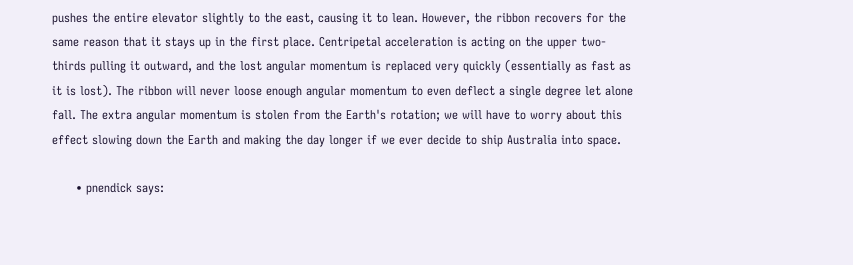pushes the entire elevator slightly to the east, causing it to lean. However, the ribbon recovers for the same reason that it stays up in the first place. Centripetal acceleration is acting on the upper two-thirds pulling it outward, and the lost angular momentum is replaced very quickly (essentially as fast as it is lost). The ribbon will never loose enough angular momentum to even deflect a single degree let alone fall. The extra angular momentum is stolen from the Earth's rotation; we will have to worry about this effect slowing down the Earth and making the day longer if we ever decide to ship Australia into space.

      • pnendick says: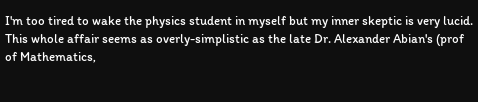I'm too tired to wake the physics student in myself but my inner skeptic is very lucid. This whole affair seems as overly-simplistic as the late Dr. Alexander Abian's (prof of Mathematics,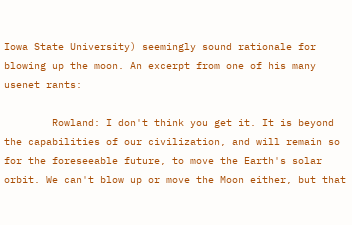Iowa State University) seemingly sound rationale for blowing up the moon. An excerpt from one of his many usenet rants:

        Rowland: I don't think you get it. It is beyond the capabilities of our civilization, and will remain so for the foreseeable future, to move the Earth's solar orbit. We can't blow up or move the Moon either, but that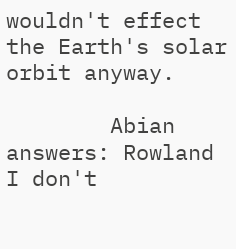wouldn't effect the Earth's solar orbit anyway.

        Abian answers: Rowland I don't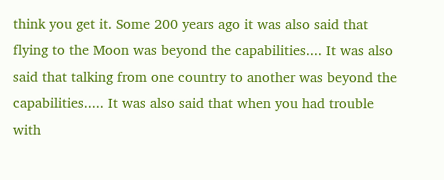think you get it. Some 200 years ago it was also said that flying to the Moon was beyond the capabilities.... It was also said that talking from one country to another was beyond the capabilities..... It was also said that when you had trouble with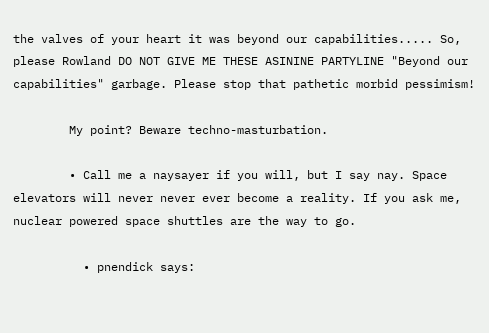the valves of your heart it was beyond our capabilities..... So, please Rowland DO NOT GIVE ME THESE ASININE PARTYLINE "Beyond our capabilities" garbage. Please stop that pathetic morbid pessimism!

        My point? Beware techno-masturbation.

        • Call me a naysayer if you will, but I say nay. Space elevators will never never ever become a reality. If you ask me, nuclear powered space shuttles are the way to go.

          • pnendick says: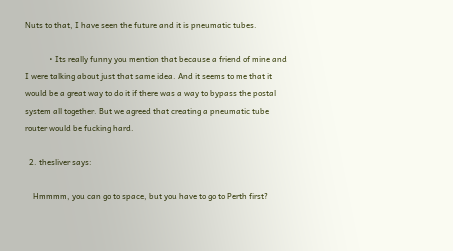Nuts to that, I have seen the future and it is pneumatic tubes.

            • Its really funny you mention that because a friend of mine and I were talking about just that same idea. And it seems to me that it would be a great way to do it if there was a way to bypass the postal system all together. But we agreed that creating a pneumatic tube router would be fucking hard.

  2. thesliver says:

    Hmmmm, you can go to space, but you have to go to Perth first?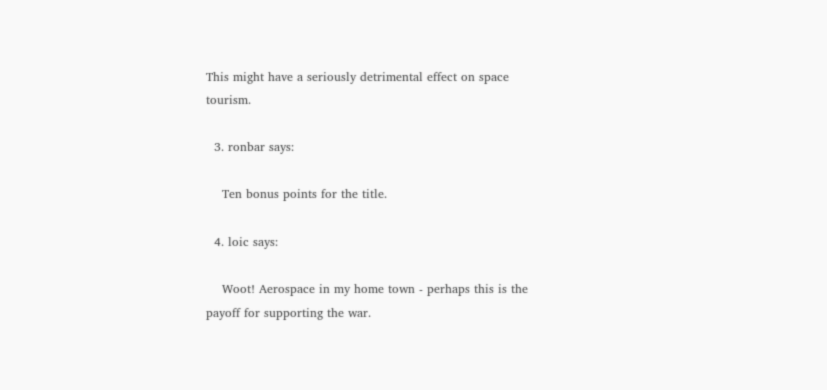This might have a seriously detrimental effect on space tourism.

  3. ronbar says:

    Ten bonus points for the title.

  4. loic says:

    Woot! Aerospace in my home town - perhaps this is the payoff for supporting the war.